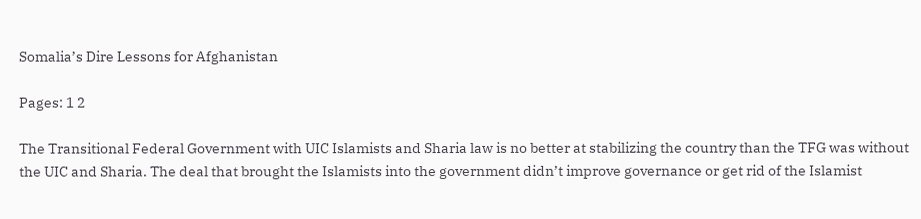Somalia’s Dire Lessons for Afghanistan

Pages: 1 2

The Transitional Federal Government with UIC Islamists and Sharia law is no better at stabilizing the country than the TFG was without the UIC and Sharia. The deal that brought the Islamists into the government didn’t improve governance or get rid of the Islamist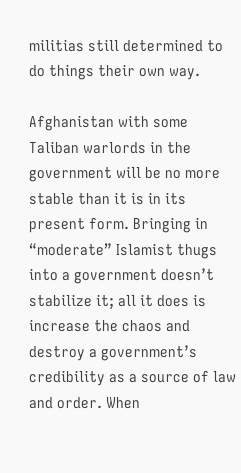militias still determined to do things their own way.

Afghanistan with some Taliban warlords in the government will be no more stable than it is in its present form. Bringing in “moderate” Islamist thugs into a government doesn’t stabilize it; all it does is increase the chaos and destroy a government’s credibility as a source of law and order. When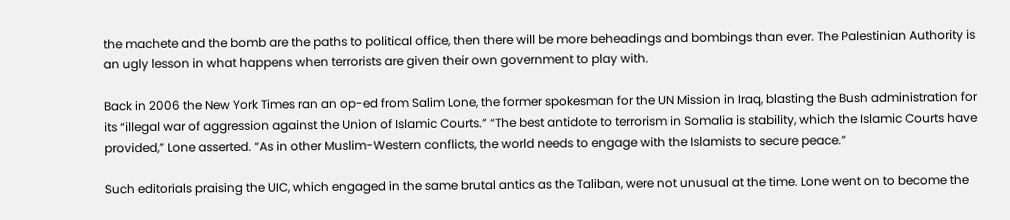the machete and the bomb are the paths to political office, then there will be more beheadings and bombings than ever. The Palestinian Authority is an ugly lesson in what happens when terrorists are given their own government to play with.

Back in 2006 the New York Times ran an op-ed from Salim Lone, the former spokesman for the UN Mission in Iraq, blasting the Bush administration for its “illegal war of aggression against the Union of Islamic Courts.” “The best antidote to terrorism in Somalia is stability, which the Islamic Courts have provided,” Lone asserted. “As in other Muslim-Western conflicts, the world needs to engage with the Islamists to secure peace.”

Such editorials praising the UIC, which engaged in the same brutal antics as the Taliban, were not unusual at the time. Lone went on to become the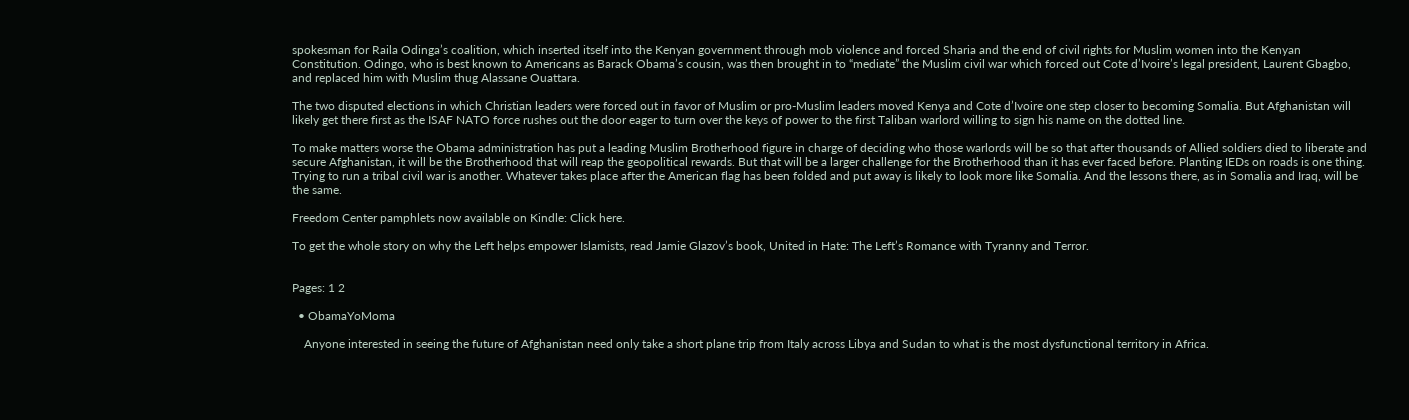spokesman for Raila Odinga’s coalition, which inserted itself into the Kenyan government through mob violence and forced Sharia and the end of civil rights for Muslim women into the Kenyan Constitution. Odingo, who is best known to Americans as Barack Obama’s cousin, was then brought in to “mediate” the Muslim civil war which forced out Cote d’Ivoire’s legal president, Laurent Gbagbo, and replaced him with Muslim thug Alassane Ouattara.

The two disputed elections in which Christian leaders were forced out in favor of Muslim or pro-Muslim leaders moved Kenya and Cote d’Ivoire one step closer to becoming Somalia. But Afghanistan will likely get there first as the ISAF NATO force rushes out the door eager to turn over the keys of power to the first Taliban warlord willing to sign his name on the dotted line.

To make matters worse the Obama administration has put a leading Muslim Brotherhood figure in charge of deciding who those warlords will be so that after thousands of Allied soldiers died to liberate and secure Afghanistan, it will be the Brotherhood that will reap the geopolitical rewards. But that will be a larger challenge for the Brotherhood than it has ever faced before. Planting IEDs on roads is one thing. Trying to run a tribal civil war is another. Whatever takes place after the American flag has been folded and put away is likely to look more like Somalia. And the lessons there, as in Somalia and Iraq, will be the same.

Freedom Center pamphlets now available on Kindle: Click here.

To get the whole story on why the Left helps empower Islamists, read Jamie Glazov’s book, United in Hate: The Left’s Romance with Tyranny and Terror.


Pages: 1 2

  • ObamaYoMoma

    Anyone interested in seeing the future of Afghanistan need only take a short plane trip from Italy across Libya and Sudan to what is the most dysfunctional territory in Africa.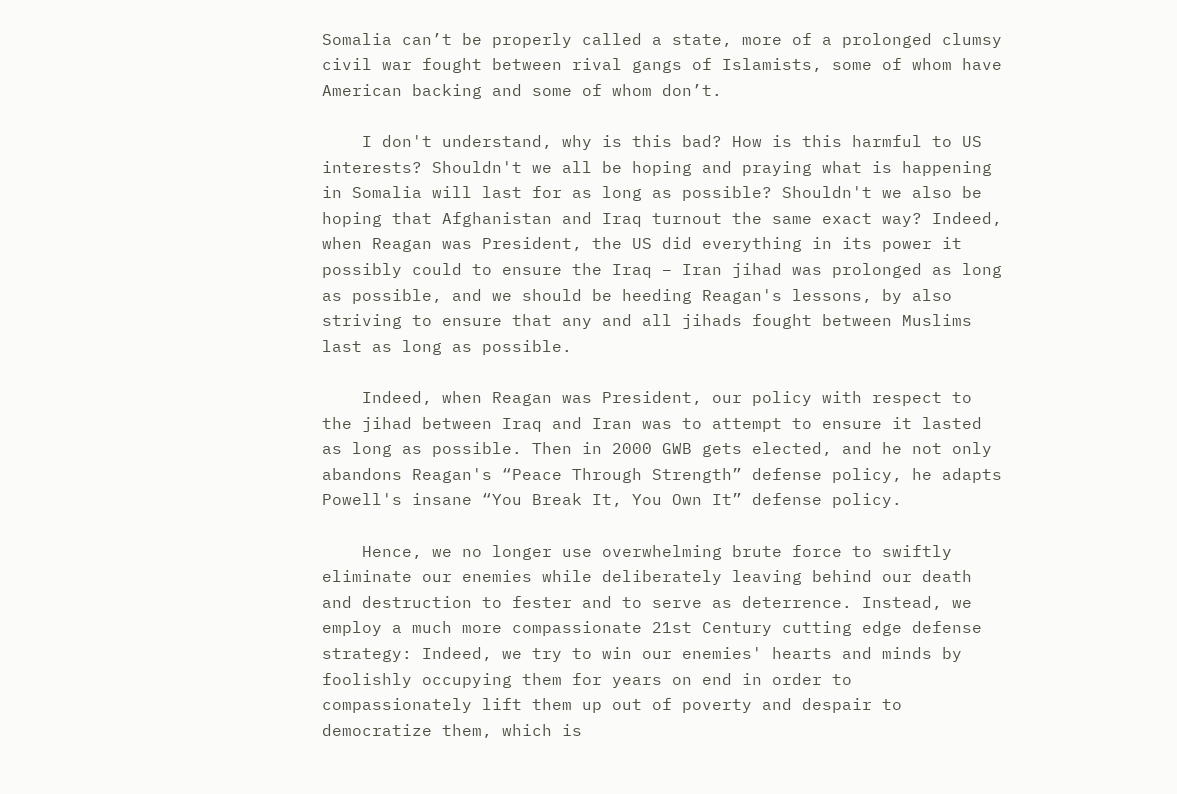Somalia can’t be properly called a state, more of a prolonged clumsy civil war fought between rival gangs of Islamists, some of whom have American backing and some of whom don’t.

    I don't understand, why is this bad? How is this harmful to US interests? Shouldn't we all be hoping and praying what is happening in Somalia will last for as long as possible? Shouldn't we also be hoping that Afghanistan and Iraq turnout the same exact way? Indeed, when Reagan was President, the US did everything in its power it possibly could to ensure the Iraq – Iran jihad was prolonged as long as possible, and we should be heeding Reagan's lessons, by also striving to ensure that any and all jihads fought between Muslims last as long as possible.

    Indeed, when Reagan was President, our policy with respect to the jihad between Iraq and Iran was to attempt to ensure it lasted as long as possible. Then in 2000 GWB gets elected, and he not only abandons Reagan's “Peace Through Strength” defense policy, he adapts Powell's insane “You Break It, You Own It” defense policy.

    Hence, we no longer use overwhelming brute force to swiftly eliminate our enemies while deliberately leaving behind our death and destruction to fester and to serve as deterrence. Instead, we employ a much more compassionate 21st Century cutting edge defense strategy: Indeed, we try to win our enemies' hearts and minds by foolishly occupying them for years on end in order to compassionately lift them up out of poverty and despair to democratize them, which is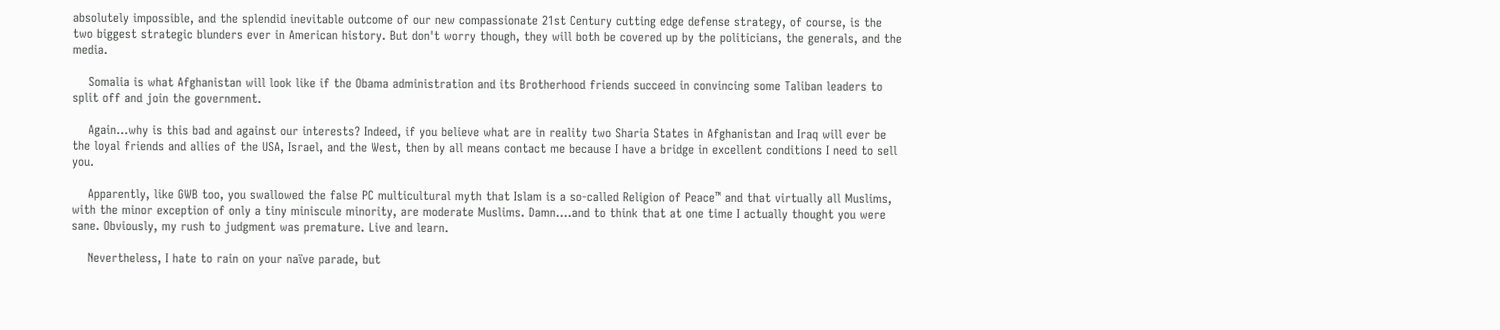absolutely impossible, and the splendid inevitable outcome of our new compassionate 21st Century cutting edge defense strategy, of course, is the two biggest strategic blunders ever in American history. But don't worry though, they will both be covered up by the politicians, the generals, and the media.

    Somalia is what Afghanistan will look like if the Obama administration and its Brotherhood friends succeed in convincing some Taliban leaders to split off and join the government.

    Again…why is this bad and against our interests? Indeed, if you believe what are in reality two Sharia States in Afghanistan and Iraq will ever be the loyal friends and allies of the USA, Israel, and the West, then by all means contact me because I have a bridge in excellent conditions I need to sell you.

    Apparently, like GWB too, you swallowed the false PC multicultural myth that Islam is a so-called Religion of Peace™ and that virtually all Muslims, with the minor exception of only a tiny miniscule minority, are moderate Muslims. Damn….and to think that at one time I actually thought you were sane. Obviously, my rush to judgment was premature. Live and learn.

    Nevertheless, I hate to rain on your naïve parade, but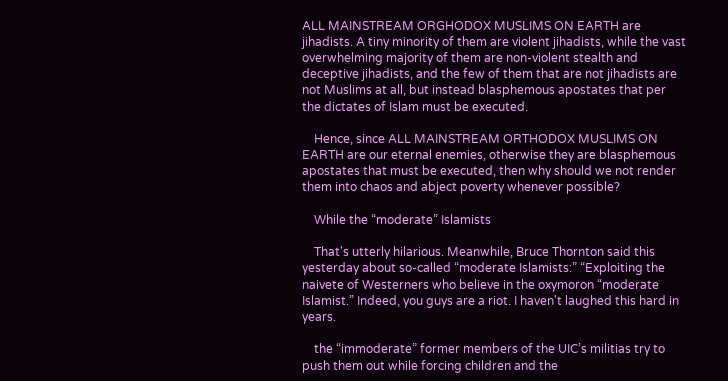ALL MAINSTREAM ORGHODOX MUSLIMS ON EARTH are jihadists. A tiny minority of them are violent jihadists, while the vast overwhelming majority of them are non-violent stealth and deceptive jihadists, and the few of them that are not jihadists are not Muslims at all, but instead blasphemous apostates that per the dictates of Islam must be executed.

    Hence, since ALL MAINSTREAM ORTHODOX MUSLIMS ON EARTH are our eternal enemies, otherwise they are blasphemous apostates that must be executed, then why should we not render them into chaos and abject poverty whenever possible?

    While the “moderate” Islamists

    That's utterly hilarious. Meanwhile, Bruce Thornton said this yesterday about so-called “moderate Islamists:” “Exploiting the naivete of Westerners who believe in the oxymoron “moderate Islamist.” Indeed, you guys are a riot. I haven't laughed this hard in years.

    the “immoderate” former members of the UIC’s militias try to push them out while forcing children and the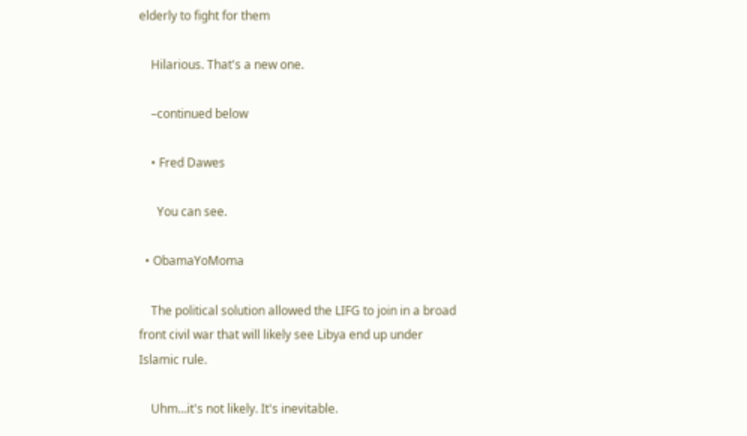elderly to fight for them

    Hilarious. That's a new one.

    –continued below

    • Fred Dawes

      You can see.

  • ObamaYoMoma

    The political solution allowed the LIFG to join in a broad front civil war that will likely see Libya end up under Islamic rule.

    Uhm…it's not likely. It's inevitable.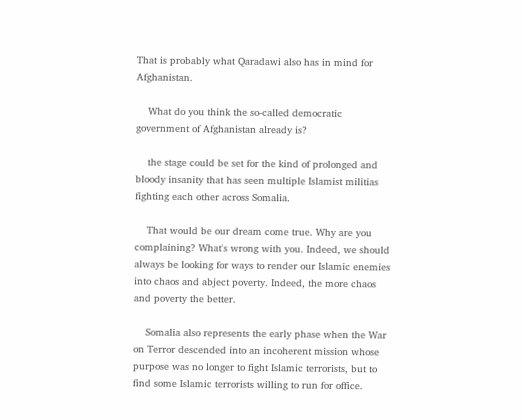That is probably what Qaradawi also has in mind for Afghanistan.

    What do you think the so-called democratic government of Afghanistan already is?

    the stage could be set for the kind of prolonged and bloody insanity that has seen multiple Islamist militias fighting each other across Somalia.

    That would be our dream come true. Why are you complaining? What's wrong with you. Indeed, we should always be looking for ways to render our Islamic enemies into chaos and abject poverty. Indeed, the more chaos and poverty the better.

    Somalia also represents the early phase when the War on Terror descended into an incoherent mission whose purpose was no longer to fight Islamic terrorists, but to find some Islamic terrorists willing to run for office.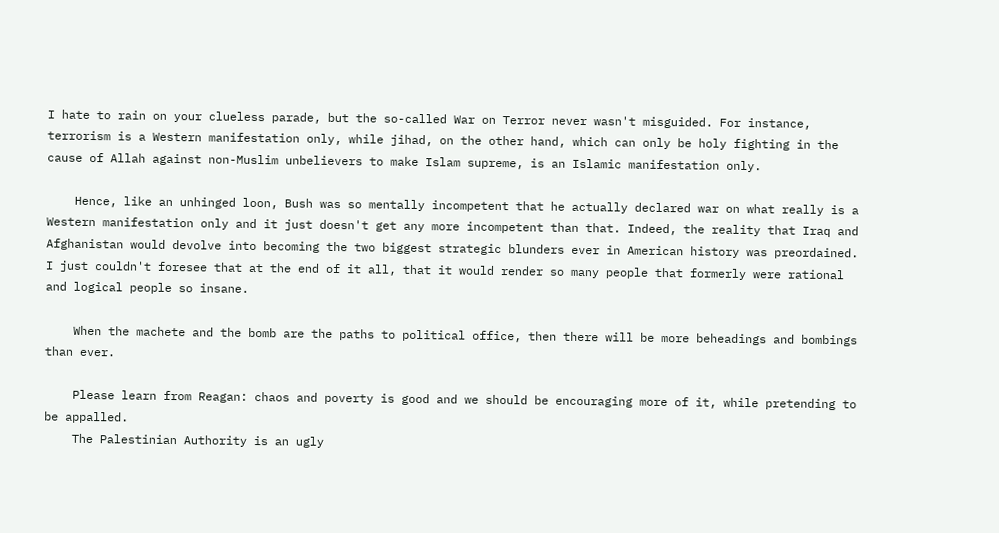I hate to rain on your clueless parade, but the so-called War on Terror never wasn't misguided. For instance, terrorism is a Western manifestation only, while jihad, on the other hand, which can only be holy fighting in the cause of Allah against non-Muslim unbelievers to make Islam supreme, is an Islamic manifestation only.

    Hence, like an unhinged loon, Bush was so mentally incompetent that he actually declared war on what really is a Western manifestation only and it just doesn't get any more incompetent than that. Indeed, the reality that Iraq and Afghanistan would devolve into becoming the two biggest strategic blunders ever in American history was preordained. I just couldn't foresee that at the end of it all, that it would render so many people that formerly were rational and logical people so insane.

    When the machete and the bomb are the paths to political office, then there will be more beheadings and bombings than ever.

    Please learn from Reagan: chaos and poverty is good and we should be encouraging more of it, while pretending to be appalled.
    The Palestinian Authority is an ugly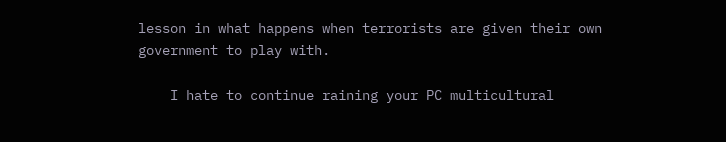lesson in what happens when terrorists are given their own government to play with.

    I hate to continue raining your PC multicultural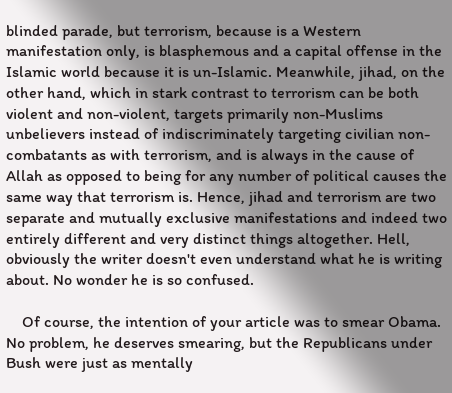blinded parade, but terrorism, because is a Western manifestation only, is blasphemous and a capital offense in the Islamic world because it is un-Islamic. Meanwhile, jihad, on the other hand, which in stark contrast to terrorism can be both violent and non-violent, targets primarily non-Muslims unbelievers instead of indiscriminately targeting civilian non-combatants as with terrorism, and is always in the cause of Allah as opposed to being for any number of political causes the same way that terrorism is. Hence, jihad and terrorism are two separate and mutually exclusive manifestations and indeed two entirely different and very distinct things altogether. Hell, obviously the writer doesn't even understand what he is writing about. No wonder he is so confused.

    Of course, the intention of your article was to smear Obama. No problem, he deserves smearing, but the Republicans under Bush were just as mentally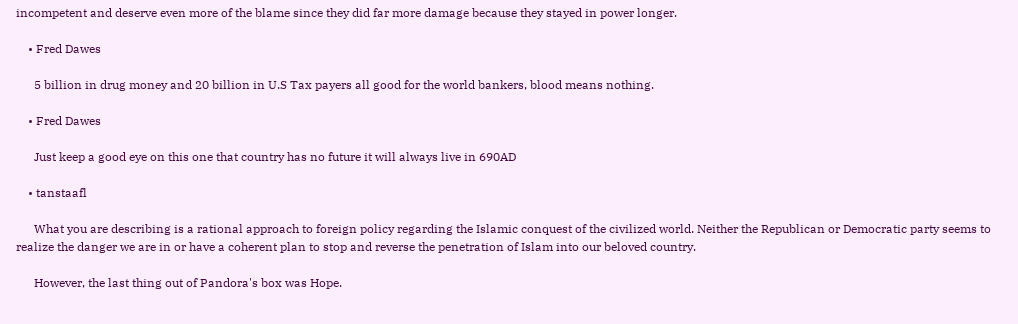incompetent and deserve even more of the blame since they did far more damage because they stayed in power longer.

    • Fred Dawes

      5 billion in drug money and 20 billion in U.S Tax payers all good for the world bankers, blood means nothing.

    • Fred Dawes

      Just keep a good eye on this one that country has no future it will always live in 690AD

    • tanstaafl

      What you are describing is a rational approach to foreign policy regarding the Islamic conquest of the civilized world. Neither the Republican or Democratic party seems to realize the danger we are in or have a coherent plan to stop and reverse the penetration of Islam into our beloved country.

      However, the last thing out of Pandora's box was Hope.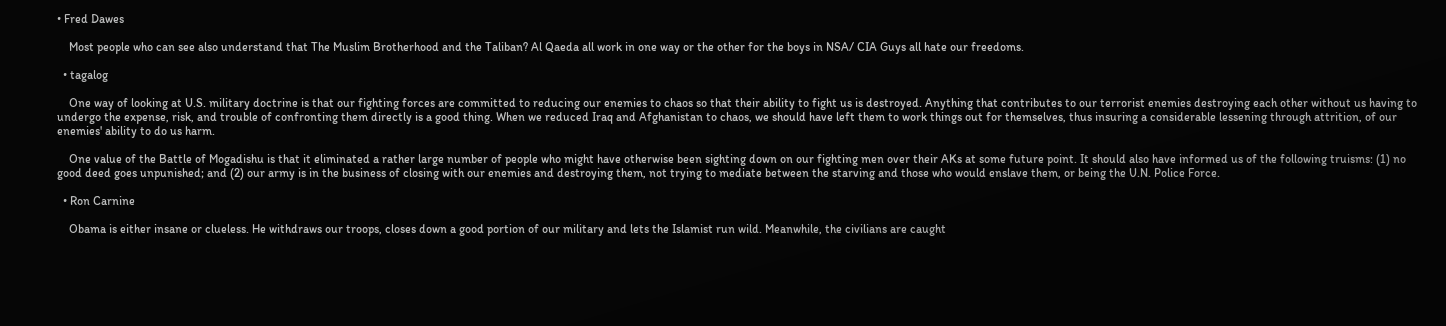• Fred Dawes

    Most people who can see also understand that The Muslim Brotherhood and the Taliban? Al Qaeda all work in one way or the other for the boys in NSA/ CIA Guys all hate our freedoms.

  • tagalog

    One way of looking at U.S. military doctrine is that our fighting forces are committed to reducing our enemies to chaos so that their ability to fight us is destroyed. Anything that contributes to our terrorist enemies destroying each other without us having to undergo the expense, risk, and trouble of confronting them directly is a good thing. When we reduced Iraq and Afghanistan to chaos, we should have left them to work things out for themselves, thus insuring a considerable lessening through attrition, of our enemies' ability to do us harm.

    One value of the Battle of Mogadishu is that it eliminated a rather large number of people who might have otherwise been sighting down on our fighting men over their AKs at some future point. It should also have informed us of the following truisms: (1) no good deed goes unpunished; and (2) our army is in the business of closing with our enemies and destroying them, not trying to mediate between the starving and those who would enslave them, or being the U.N. Police Force.

  • Ron Carnine

    Obama is either insane or clueless. He withdraws our troops, closes down a good portion of our military and lets the Islamist run wild. Meanwhile, the civilians are caught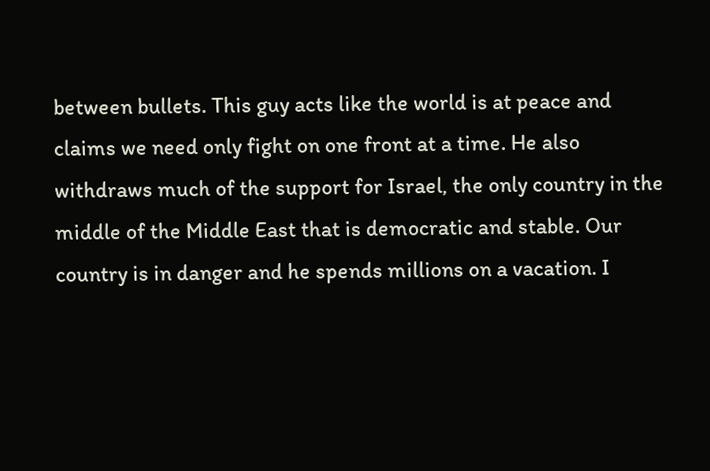between bullets. This guy acts like the world is at peace and claims we need only fight on one front at a time. He also withdraws much of the support for Israel, the only country in the middle of the Middle East that is democratic and stable. Our country is in danger and he spends millions on a vacation. I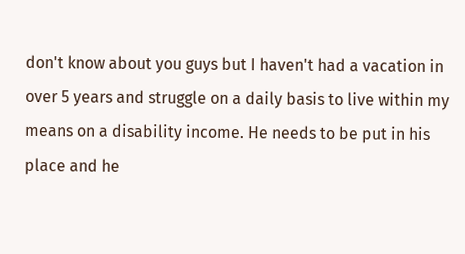don't know about you guys but I haven't had a vacation in over 5 years and struggle on a daily basis to live within my means on a disability income. He needs to be put in his place and he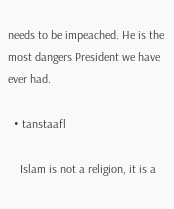needs to be impeached. He is the most dangers President we have ever had.

  • tanstaafl

    Islam is not a religion, it is a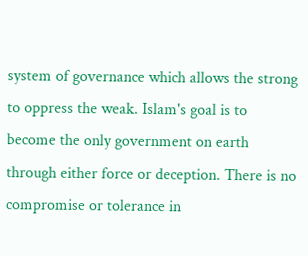system of governance which allows the strong to oppress the weak. Islam's goal is to become the only government on earth through either force or deception. There is no compromise or tolerance in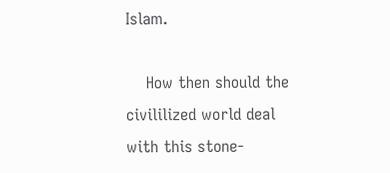Islam.

    How then should the civililized world deal with this stone-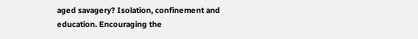aged savagery? Isolation, confinement and education. Encouraging the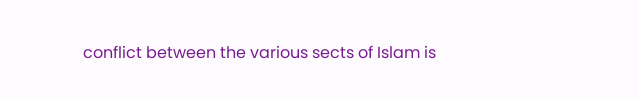conflict between the various sects of Islam is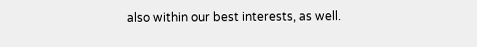also within our best interests, as well.